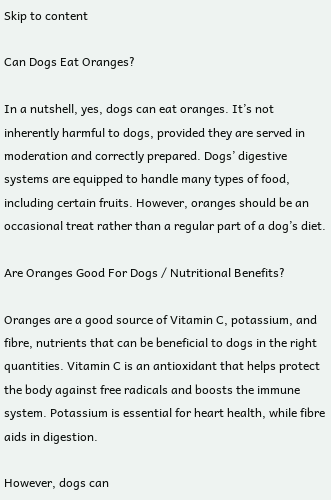Skip to content

Can Dogs Eat Oranges?

In a nutshell, yes, dogs can eat oranges. It’s not inherently harmful to dogs, provided they are served in moderation and correctly prepared. Dogs’ digestive systems are equipped to handle many types of food, including certain fruits. However, oranges should be an occasional treat rather than a regular part of a dog’s diet.

Are Oranges Good For Dogs / Nutritional Benefits?

Oranges are a good source of Vitamin C, potassium, and fibre, nutrients that can be beneficial to dogs in the right quantities. Vitamin C is an antioxidant that helps protect the body against free radicals and boosts the immune system. Potassium is essential for heart health, while fibre aids in digestion.

However, dogs can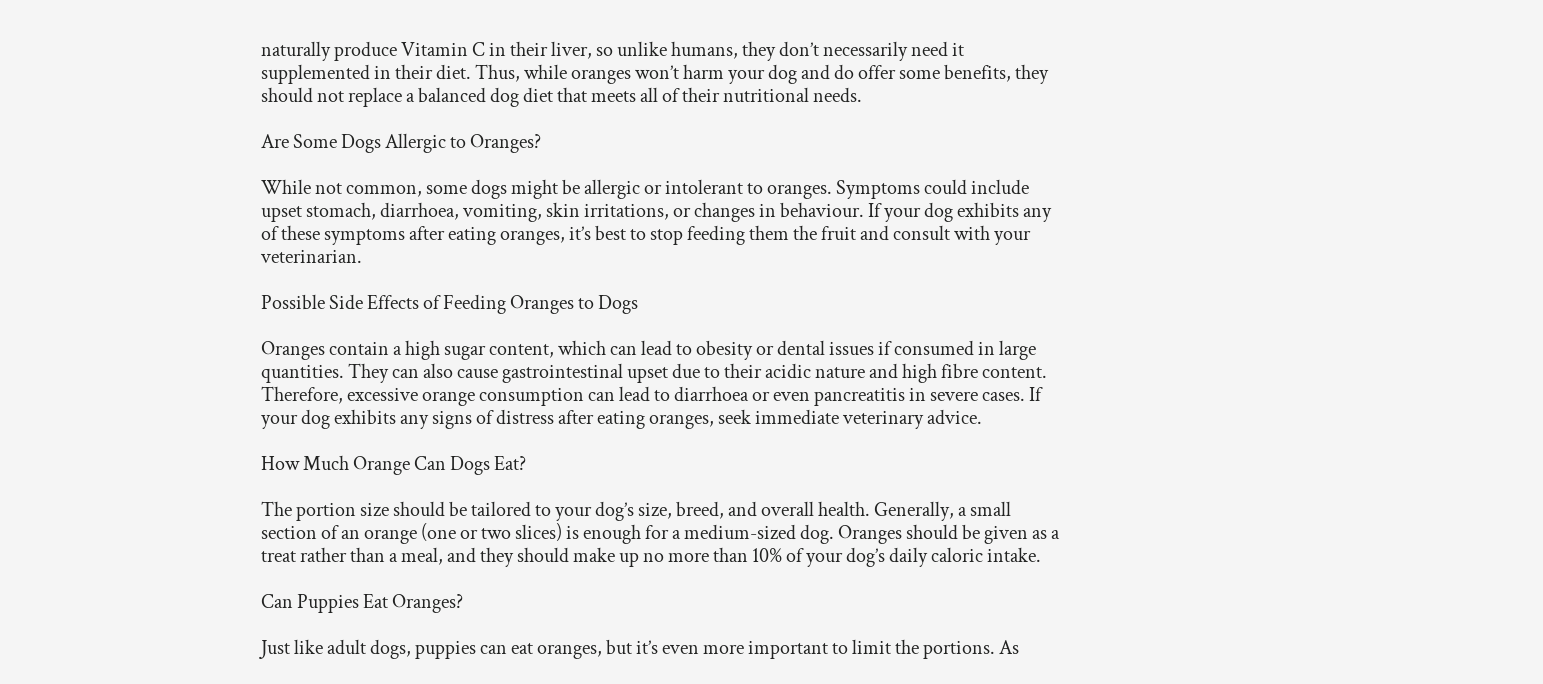naturally produce Vitamin C in their liver, so unlike humans, they don’t necessarily need it supplemented in their diet. Thus, while oranges won’t harm your dog and do offer some benefits, they should not replace a balanced dog diet that meets all of their nutritional needs.

Are Some Dogs Allergic to Oranges?

While not common, some dogs might be allergic or intolerant to oranges. Symptoms could include upset stomach, diarrhoea, vomiting, skin irritations, or changes in behaviour. If your dog exhibits any of these symptoms after eating oranges, it’s best to stop feeding them the fruit and consult with your veterinarian.

Possible Side Effects of Feeding Oranges to Dogs

Oranges contain a high sugar content, which can lead to obesity or dental issues if consumed in large quantities. They can also cause gastrointestinal upset due to their acidic nature and high fibre content. Therefore, excessive orange consumption can lead to diarrhoea or even pancreatitis in severe cases. If your dog exhibits any signs of distress after eating oranges, seek immediate veterinary advice.

How Much Orange Can Dogs Eat?

The portion size should be tailored to your dog’s size, breed, and overall health. Generally, a small section of an orange (one or two slices) is enough for a medium-sized dog. Oranges should be given as a treat rather than a meal, and they should make up no more than 10% of your dog’s daily caloric intake.

Can Puppies Eat Oranges?

Just like adult dogs, puppies can eat oranges, but it’s even more important to limit the portions. As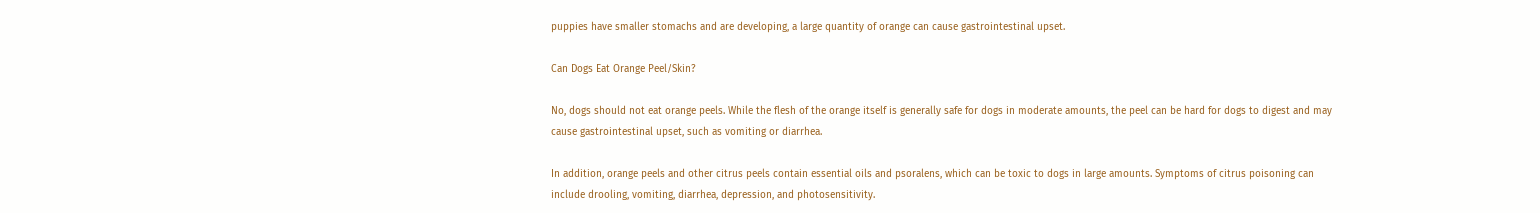puppies have smaller stomachs and are developing, a large quantity of orange can cause gastrointestinal upset.

Can Dogs Eat Orange Peel/Skin?

No, dogs should not eat orange peels. While the flesh of the orange itself is generally safe for dogs in moderate amounts, the peel can be hard for dogs to digest and may cause gastrointestinal upset, such as vomiting or diarrhea.

In addition, orange peels and other citrus peels contain essential oils and psoralens, which can be toxic to dogs in large amounts. Symptoms of citrus poisoning can include drooling, vomiting, diarrhea, depression, and photosensitivity.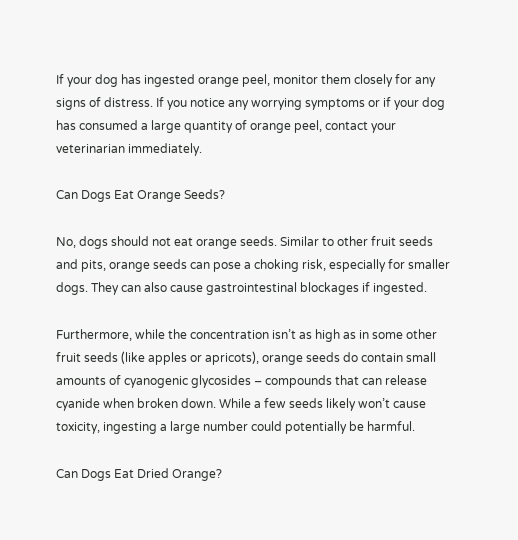If your dog has ingested orange peel, monitor them closely for any signs of distress. If you notice any worrying symptoms or if your dog has consumed a large quantity of orange peel, contact your veterinarian immediately.

Can Dogs Eat Orange Seeds?

No, dogs should not eat orange seeds. Similar to other fruit seeds and pits, orange seeds can pose a choking risk, especially for smaller dogs. They can also cause gastrointestinal blockages if ingested.

Furthermore, while the concentration isn’t as high as in some other fruit seeds (like apples or apricots), orange seeds do contain small amounts of cyanogenic glycosides – compounds that can release cyanide when broken down. While a few seeds likely won’t cause toxicity, ingesting a large number could potentially be harmful.

Can Dogs Eat Dried Orange?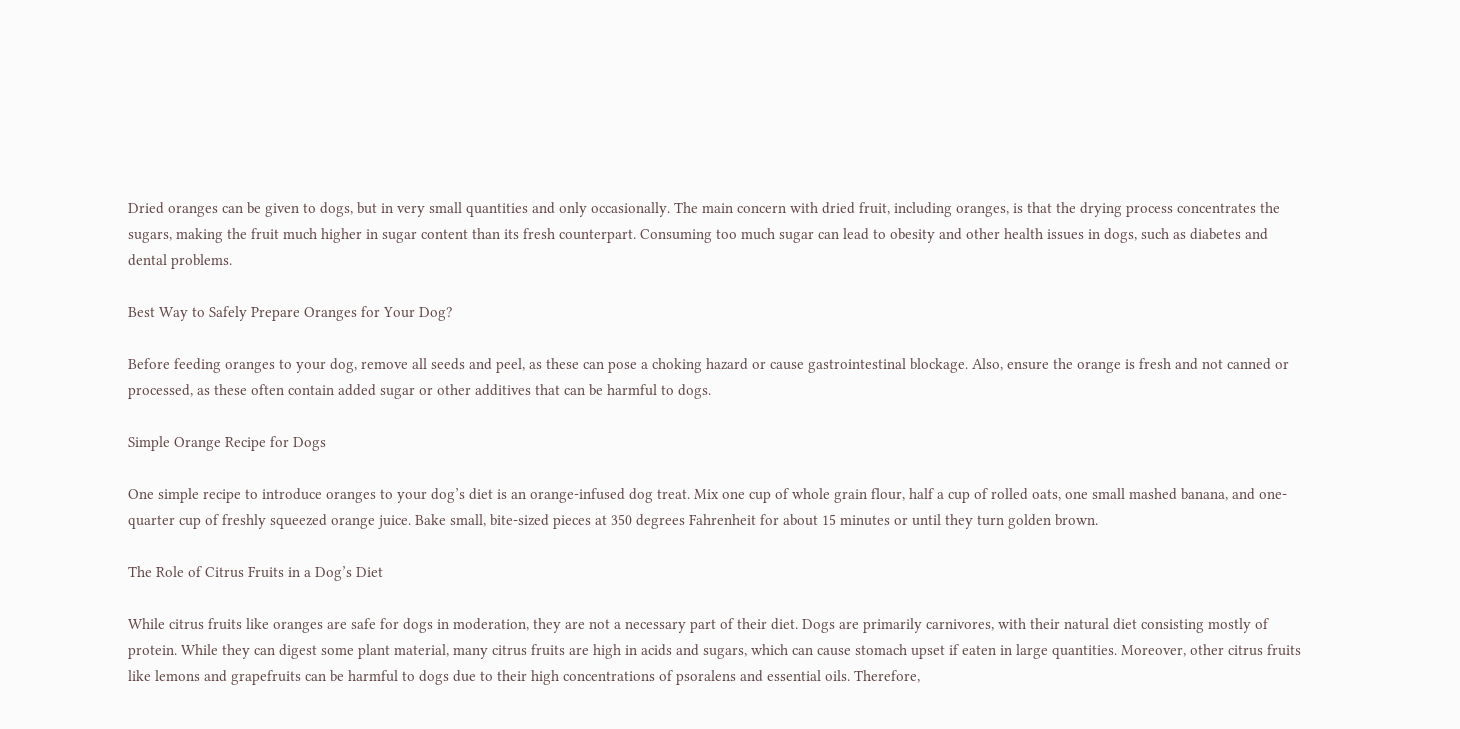Dried oranges can be given to dogs, but in very small quantities and only occasionally. The main concern with dried fruit, including oranges, is that the drying process concentrates the sugars, making the fruit much higher in sugar content than its fresh counterpart. Consuming too much sugar can lead to obesity and other health issues in dogs, such as diabetes and dental problems.

Best Way to Safely Prepare Oranges for Your Dog?

Before feeding oranges to your dog, remove all seeds and peel, as these can pose a choking hazard or cause gastrointestinal blockage. Also, ensure the orange is fresh and not canned or processed, as these often contain added sugar or other additives that can be harmful to dogs.

Simple Orange Recipe for Dogs

One simple recipe to introduce oranges to your dog’s diet is an orange-infused dog treat. Mix one cup of whole grain flour, half a cup of rolled oats, one small mashed banana, and one-quarter cup of freshly squeezed orange juice. Bake small, bite-sized pieces at 350 degrees Fahrenheit for about 15 minutes or until they turn golden brown.

The Role of Citrus Fruits in a Dog’s Diet

While citrus fruits like oranges are safe for dogs in moderation, they are not a necessary part of their diet. Dogs are primarily carnivores, with their natural diet consisting mostly of protein. While they can digest some plant material, many citrus fruits are high in acids and sugars, which can cause stomach upset if eaten in large quantities. Moreover, other citrus fruits like lemons and grapefruits can be harmful to dogs due to their high concentrations of psoralens and essential oils. Therefore,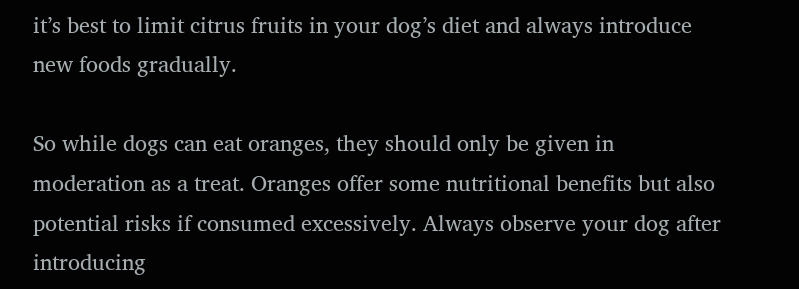it’s best to limit citrus fruits in your dog’s diet and always introduce new foods gradually.

So while dogs can eat oranges, they should only be given in moderation as a treat. Oranges offer some nutritional benefits but also potential risks if consumed excessively. Always observe your dog after introducing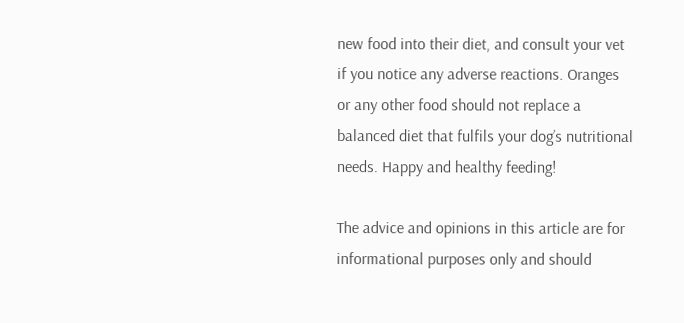new food into their diet, and consult your vet if you notice any adverse reactions. Oranges or any other food should not replace a balanced diet that fulfils your dog’s nutritional needs. Happy and healthy feeding!

The advice and opinions in this article are for informational purposes only and should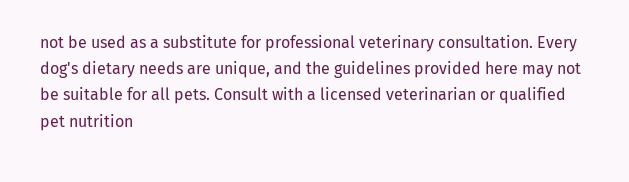not be used as a substitute for professional veterinary consultation. Every dog's dietary needs are unique, and the guidelines provided here may not be suitable for all pets. Consult with a licensed veterinarian or qualified pet nutrition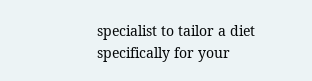specialist to tailor a diet specifically for your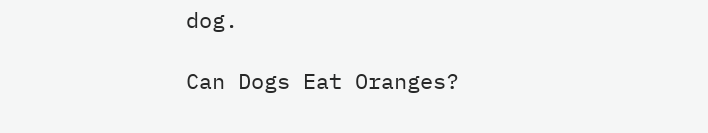dog.

Can Dogs Eat Oranges?